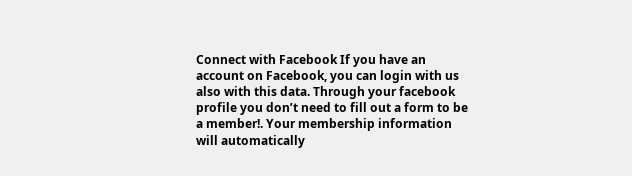Connect with Facebook If you have an account on Facebook, you can login with us also with this data. Through your facebook profile you don’t need to fill out a form to be a member!. Your membership information will automatically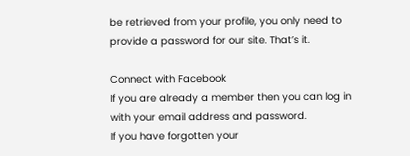be retrieved from your profile, you only need to provide a password for our site. That’s it.

Connect with Facebook
If you are already a member then you can log in with your email address and password.
If you have forgotten your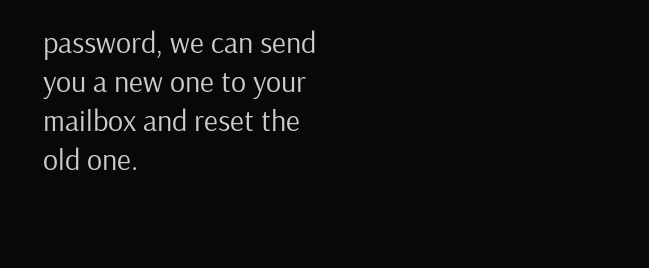password, we can send you a new one to your mailbox and reset the old one.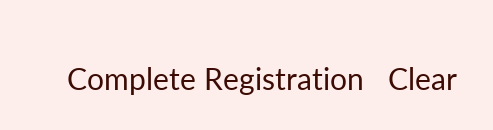Complete Registration   Clear